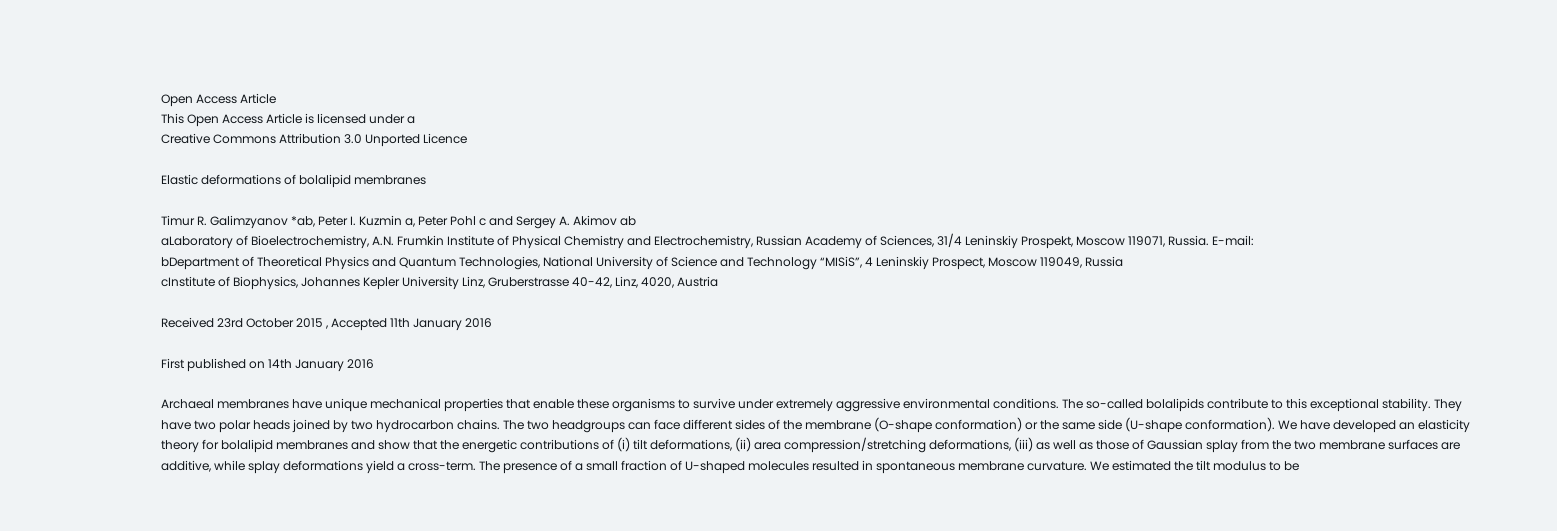Open Access Article
This Open Access Article is licensed under a
Creative Commons Attribution 3.0 Unported Licence

Elastic deformations of bolalipid membranes

Timur R. Galimzyanov *ab, Peter I. Kuzmin a, Peter Pohl c and Sergey A. Akimov ab
aLaboratory of Bioelectrochemistry, A.N. Frumkin Institute of Physical Chemistry and Electrochemistry, Russian Academy of Sciences, 31/4 Leninskiy Prospekt, Moscow 119071, Russia. E-mail:
bDepartment of Theoretical Physics and Quantum Technologies, National University of Science and Technology “MISiS”, 4 Leninskiy Prospect, Moscow 119049, Russia
cInstitute of Biophysics, Johannes Kepler University Linz, Gruberstrasse 40-42, Linz, 4020, Austria

Received 23rd October 2015 , Accepted 11th January 2016

First published on 14th January 2016

Archaeal membranes have unique mechanical properties that enable these organisms to survive under extremely aggressive environmental conditions. The so-called bolalipids contribute to this exceptional stability. They have two polar heads joined by two hydrocarbon chains. The two headgroups can face different sides of the membrane (O-shape conformation) or the same side (U-shape conformation). We have developed an elasticity theory for bolalipid membranes and show that the energetic contributions of (i) tilt deformations, (ii) area compression/stretching deformations, (iii) as well as those of Gaussian splay from the two membrane surfaces are additive, while splay deformations yield a cross-term. The presence of a small fraction of U-shaped molecules resulted in spontaneous membrane curvature. We estimated the tilt modulus to be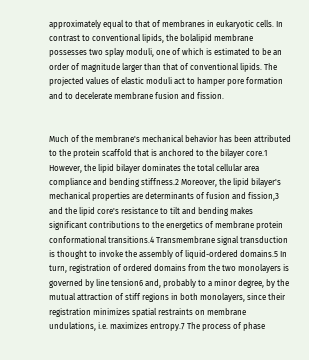approximately equal to that of membranes in eukaryotic cells. In contrast to conventional lipids, the bolalipid membrane possesses two splay moduli, one of which is estimated to be an order of magnitude larger than that of conventional lipids. The projected values of elastic moduli act to hamper pore formation and to decelerate membrane fusion and fission.


Much of the membrane's mechanical behavior has been attributed to the protein scaffold that is anchored to the bilayer core.1 However, the lipid bilayer dominates the total cellular area compliance and bending stiffness.2 Moreover, the lipid bilayer's mechanical properties are determinants of fusion and fission,3 and the lipid core's resistance to tilt and bending makes significant contributions to the energetics of membrane protein conformational transitions.4 Transmembrane signal transduction is thought to invoke the assembly of liquid-ordered domains.5 In turn, registration of ordered domains from the two monolayers is governed by line tension6 and, probably to a minor degree, by the mutual attraction of stiff regions in both monolayers, since their registration minimizes spatial restraints on membrane undulations, i.e. maximizes entropy.7 The process of phase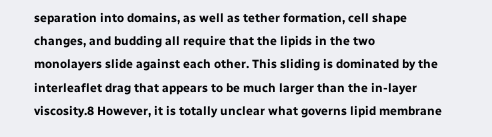separation into domains, as well as tether formation, cell shape changes, and budding all require that the lipids in the two monolayers slide against each other. This sliding is dominated by the interleaflet drag that appears to be much larger than the in-layer viscosity.8 However, it is totally unclear what governs lipid membrane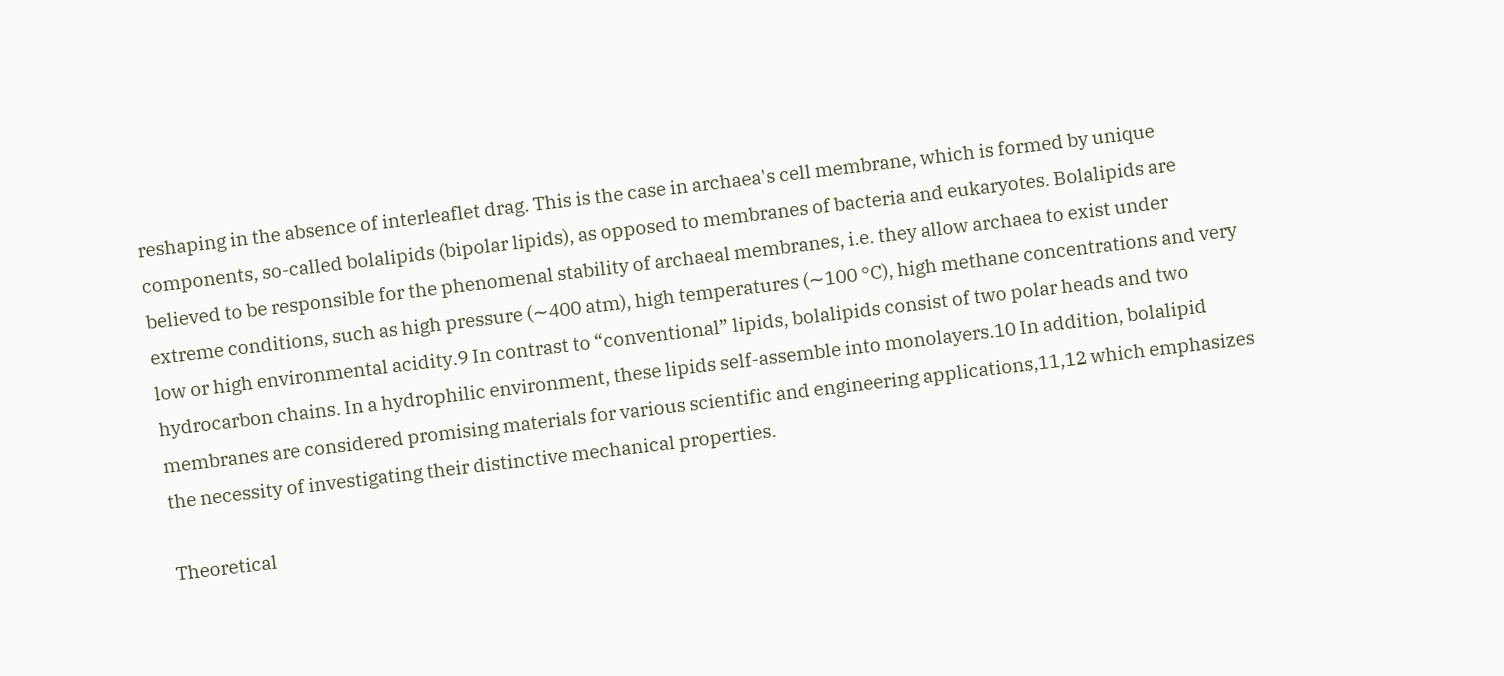reshaping in the absence of interleaflet drag. This is the case in archaea's cell membrane, which is formed by unique components, so-called bolalipids (bipolar lipids), as opposed to membranes of bacteria and eukaryotes. Bolalipids are believed to be responsible for the phenomenal stability of archaeal membranes, i.e. they allow archaea to exist under extreme conditions, such as high pressure (∼400 atm), high temperatures (∼100 °C), high methane concentrations and very low or high environmental acidity.9 In contrast to “conventional” lipids, bolalipids consist of two polar heads and two hydrocarbon chains. In a hydrophilic environment, these lipids self-assemble into monolayers.10 In addition, bolalipid membranes are considered promising materials for various scientific and engineering applications,11,12 which emphasizes the necessity of investigating their distinctive mechanical properties.

Theoretical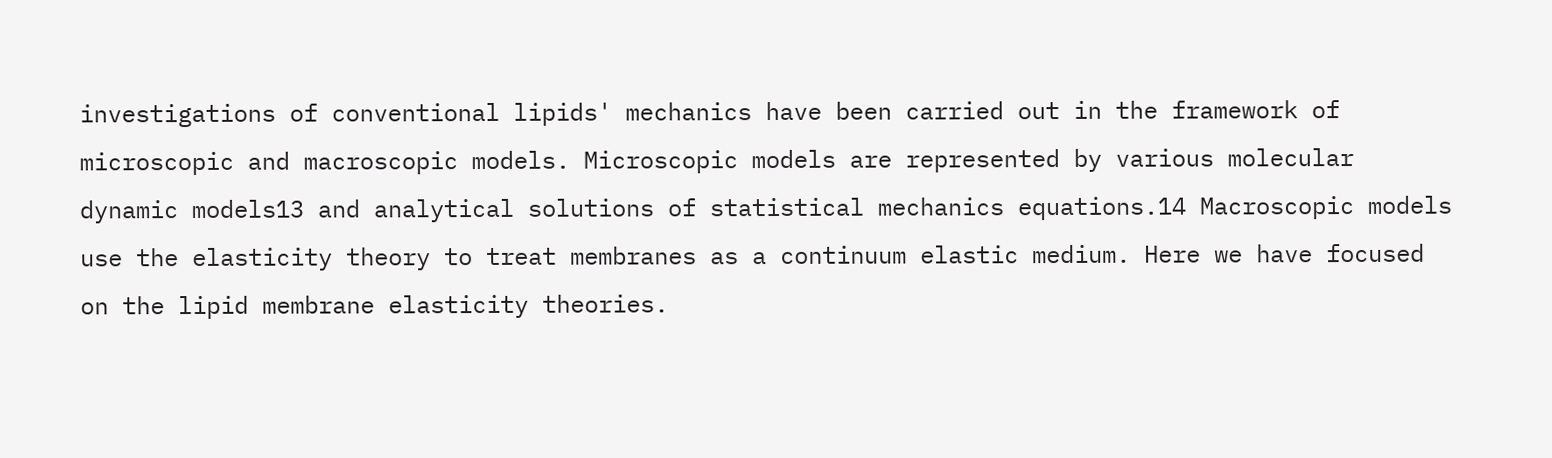investigations of conventional lipids' mechanics have been carried out in the framework of microscopic and macroscopic models. Microscopic models are represented by various molecular dynamic models13 and analytical solutions of statistical mechanics equations.14 Macroscopic models use the elasticity theory to treat membranes as a continuum elastic medium. Here we have focused on the lipid membrane elasticity theories.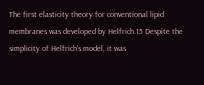The first elasticity theory for conventional lipid membranes was developed by Helfrich.15 Despite the simplicity of Helfrich's model, it was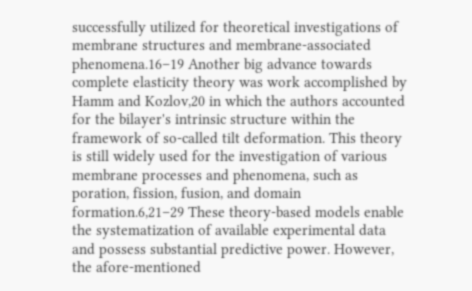successfully utilized for theoretical investigations of membrane structures and membrane-associated phenomena.16–19 Another big advance towards complete elasticity theory was work accomplished by Hamm and Kozlov,20 in which the authors accounted for the bilayer's intrinsic structure within the framework of so-called tilt deformation. This theory is still widely used for the investigation of various membrane processes and phenomena, such as poration, fission, fusion, and domain formation.6,21–29 These theory-based models enable the systematization of available experimental data and possess substantial predictive power. However, the afore-mentioned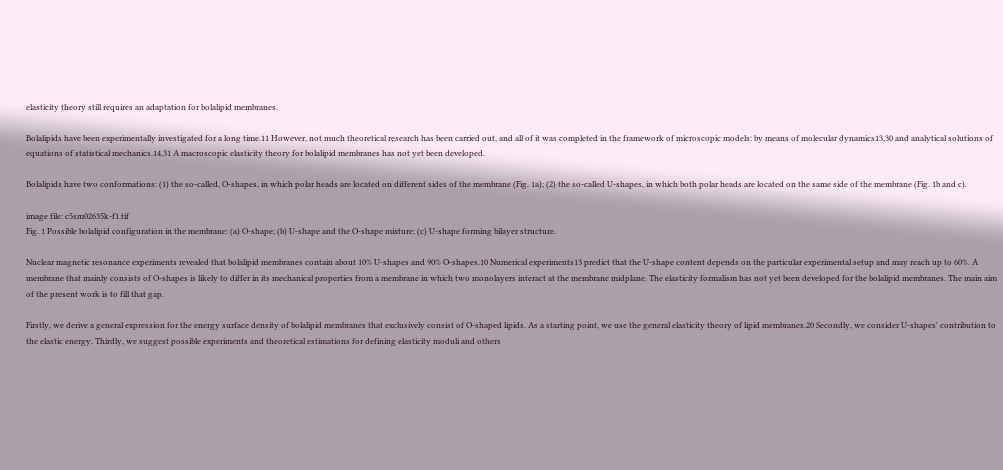elasticity theory still requires an adaptation for bolalipid membranes.

Bolalipids have been experimentally investigated for a long time.11 However, not much theoretical research has been carried out, and all of it was completed in the framework of microscopic models: by means of molecular dynamics13,30 and analytical solutions of equations of statistical mechanics.14,31 A macroscopic elasticity theory for bolalipid membranes has not yet been developed.

Bolalipids have two conformations: (1) the so-called, O-shapes, in which polar heads are located on different sides of the membrane (Fig. 1a); (2) the so-called U-shapes, in which both polar heads are located on the same side of the membrane (Fig. 1b and c).

image file: c5sm02635k-f1.tif
Fig. 1 Possible bolalipid configuration in the membrane: (a) O-shape; (b) U-shape and the O-shape mixture; (c) U-shape forming bilayer structure.

Nuclear magnetic resonance experiments revealed that bolalipid membranes contain about 10% U-shapes and 90% O-shapes.10 Numerical experiments13 predict that the U-shape content depends on the particular experimental setup and may reach up to 60%. A membrane that mainly consists of O-shapes is likely to differ in its mechanical properties from a membrane in which two monolayers interact at the membrane midplane. The elasticity formalism has not yet been developed for the bolalipid membranes. The main aim of the present work is to fill that gap.

Firstly, we derive a general expression for the energy surface density of bolalipid membranes that exclusively consist of O-shaped lipids. As a starting point, we use the general elasticity theory of lipid membranes.20 Secondly, we consider U-shapes' contribution to the elastic energy. Thirdly, we suggest possible experiments and theoretical estimations for defining elasticity moduli and others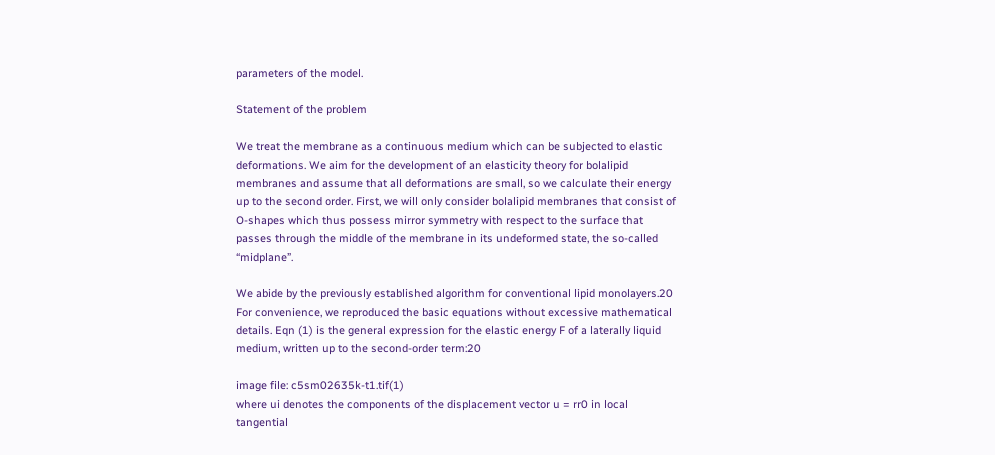parameters of the model.

Statement of the problem

We treat the membrane as a continuous medium which can be subjected to elastic deformations. We aim for the development of an elasticity theory for bolalipid membranes and assume that all deformations are small, so we calculate their energy up to the second order. First, we will only consider bolalipid membranes that consist of O-shapes which thus possess mirror symmetry with respect to the surface that passes through the middle of the membrane in its undeformed state, the so-called “midplane”.

We abide by the previously established algorithm for conventional lipid monolayers.20 For convenience, we reproduced the basic equations without excessive mathematical details. Eqn (1) is the general expression for the elastic energy F of a laterally liquid medium, written up to the second-order term:20

image file: c5sm02635k-t1.tif(1)
where ui denotes the components of the displacement vector u = rr0 in local tangential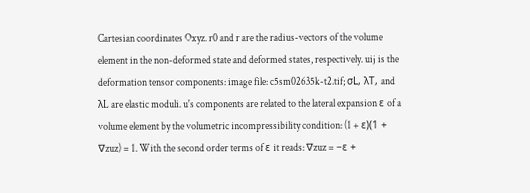Cartesian coordinates Oxyz. r0 and r are the radius-vectors of the volume element in the non-deformed state and deformed states, respectively. uij is the deformation tensor components: image file: c5sm02635k-t2.tif; σL, λT, and λL are elastic moduli. u's components are related to the lateral expansion ε of a volume element by the volumetric incompressibility condition: (1 + ε)(1 + ∇zuz) = 1. With the second order terms of ε it reads: ∇zuz = −ε +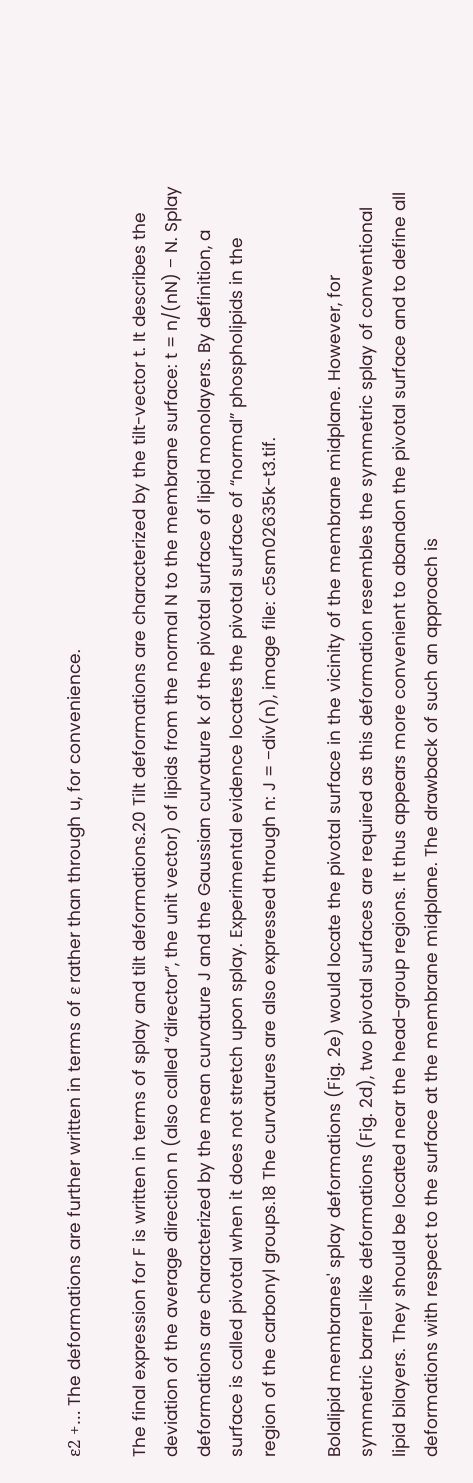ε2 +… The deformations are further written in terms of ε rather than through u, for convenience.

The final expression for F is written in terms of splay and tilt deformations.20 Tilt deformations are characterized by the tilt-vector t. It describes the deviation of the average direction n (also called “director”, the unit vector) of lipids from the normal N to the membrane surface: t = n/(nN) − N. Splay deformations are characterized by the mean curvature J and the Gaussian curvature k of the pivotal surface of lipid monolayers. By definition, a surface is called pivotal when it does not stretch upon splay. Experimental evidence locates the pivotal surface of “normal” phospholipids in the region of the carbonyl groups.18 The curvatures are also expressed through n: J = −div(n), image file: c5sm02635k-t3.tif.

Bolalipid membranes' splay deformations (Fig. 2e) would locate the pivotal surface in the vicinity of the membrane midplane. However, for symmetric barrel-like deformations (Fig. 2d), two pivotal surfaces are required as this deformation resembles the symmetric splay of conventional lipid bilayers. They should be located near the head-group regions. It thus appears more convenient to abandon the pivotal surface and to define all deformations with respect to the surface at the membrane midplane. The drawback of such an approach is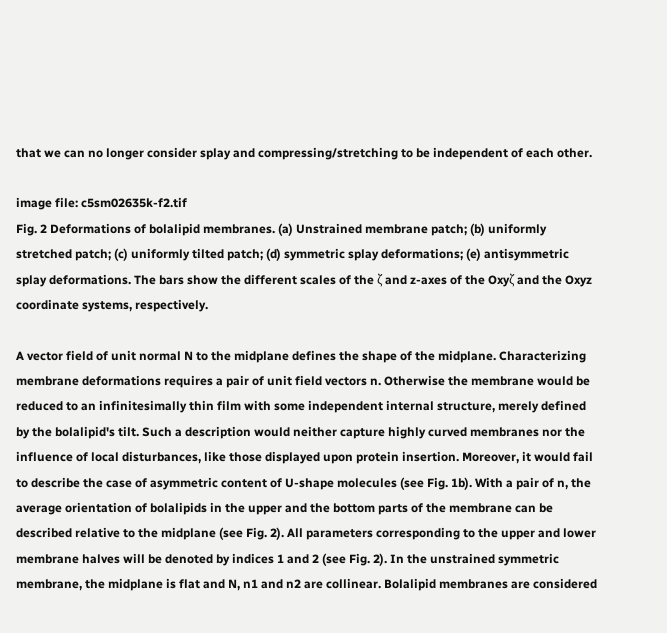that we can no longer consider splay and compressing/stretching to be independent of each other.

image file: c5sm02635k-f2.tif
Fig. 2 Deformations of bolalipid membranes. (a) Unstrained membrane patch; (b) uniformly stretched patch; (c) uniformly tilted patch; (d) symmetric splay deformations; (e) antisymmetric splay deformations. The bars show the different scales of the ζ and z-axes of the Oxyζ and the Oxyz coordinate systems, respectively.

A vector field of unit normal N to the midplane defines the shape of the midplane. Characterizing membrane deformations requires a pair of unit field vectors n. Otherwise the membrane would be reduced to an infinitesimally thin film with some independent internal structure, merely defined by the bolalipid's tilt. Such a description would neither capture highly curved membranes nor the influence of local disturbances, like those displayed upon protein insertion. Moreover, it would fail to describe the case of asymmetric content of U-shape molecules (see Fig. 1b). With a pair of n, the average orientation of bolalipids in the upper and the bottom parts of the membrane can be described relative to the midplane (see Fig. 2). All parameters corresponding to the upper and lower membrane halves will be denoted by indices 1 and 2 (see Fig. 2). In the unstrained symmetric membrane, the midplane is flat and N, n1 and n2 are collinear. Bolalipid membranes are considered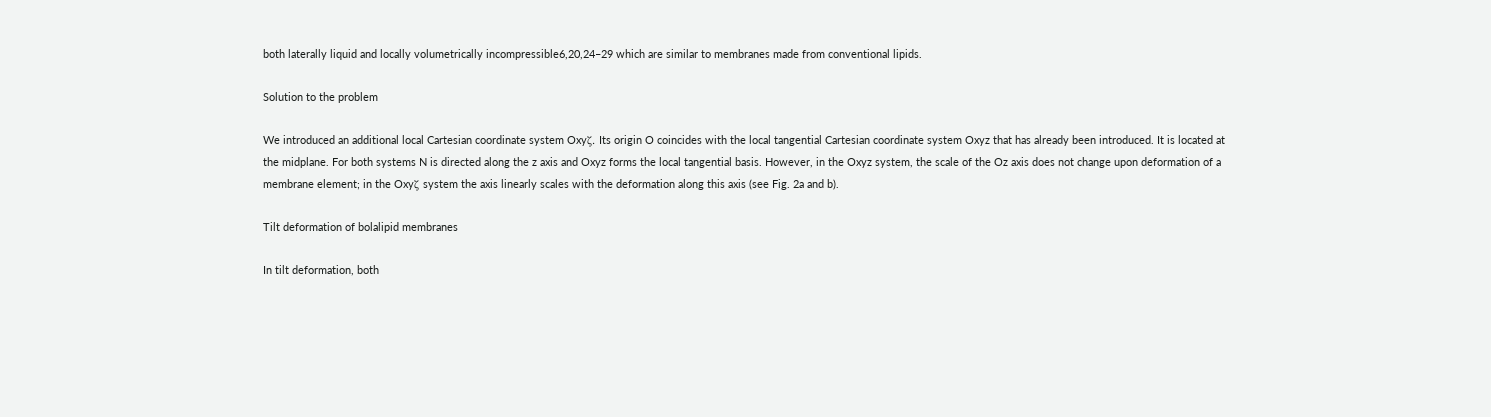both laterally liquid and locally volumetrically incompressible6,20,24–29 which are similar to membranes made from conventional lipids.

Solution to the problem

We introduced an additional local Cartesian coordinate system Oxyζ. Its origin O coincides with the local tangential Cartesian coordinate system Oxyz that has already been introduced. It is located at the midplane. For both systems N is directed along the z axis and Oxyz forms the local tangential basis. However, in the Oxyz system, the scale of the Oz axis does not change upon deformation of a membrane element; in the Oxyζ system the axis linearly scales with the deformation along this axis (see Fig. 2a and b).

Tilt deformation of bolalipid membranes

In tilt deformation, both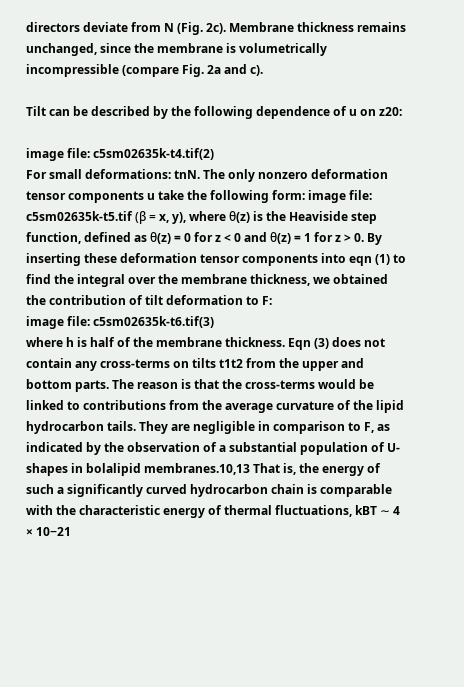directors deviate from N (Fig. 2c). Membrane thickness remains unchanged, since the membrane is volumetrically incompressible (compare Fig. 2a and c).

Tilt can be described by the following dependence of u on z20:

image file: c5sm02635k-t4.tif(2)
For small deformations: tnN. The only nonzero deformation tensor components u take the following form: image file: c5sm02635k-t5.tif (β = x, y), where θ(z) is the Heaviside step function, defined as θ(z) = 0 for z < 0 and θ(z) = 1 for z > 0. By inserting these deformation tensor components into eqn (1) to find the integral over the membrane thickness, we obtained the contribution of tilt deformation to F:
image file: c5sm02635k-t6.tif(3)
where h is half of the membrane thickness. Eqn (3) does not contain any cross-terms on tilts t1t2 from the upper and bottom parts. The reason is that the cross-terms would be linked to contributions from the average curvature of the lipid hydrocarbon tails. They are negligible in comparison to F, as indicated by the observation of a substantial population of U-shapes in bolalipid membranes.10,13 That is, the energy of such a significantly curved hydrocarbon chain is comparable with the characteristic energy of thermal fluctuations, kBT ∼ 4 × 10−21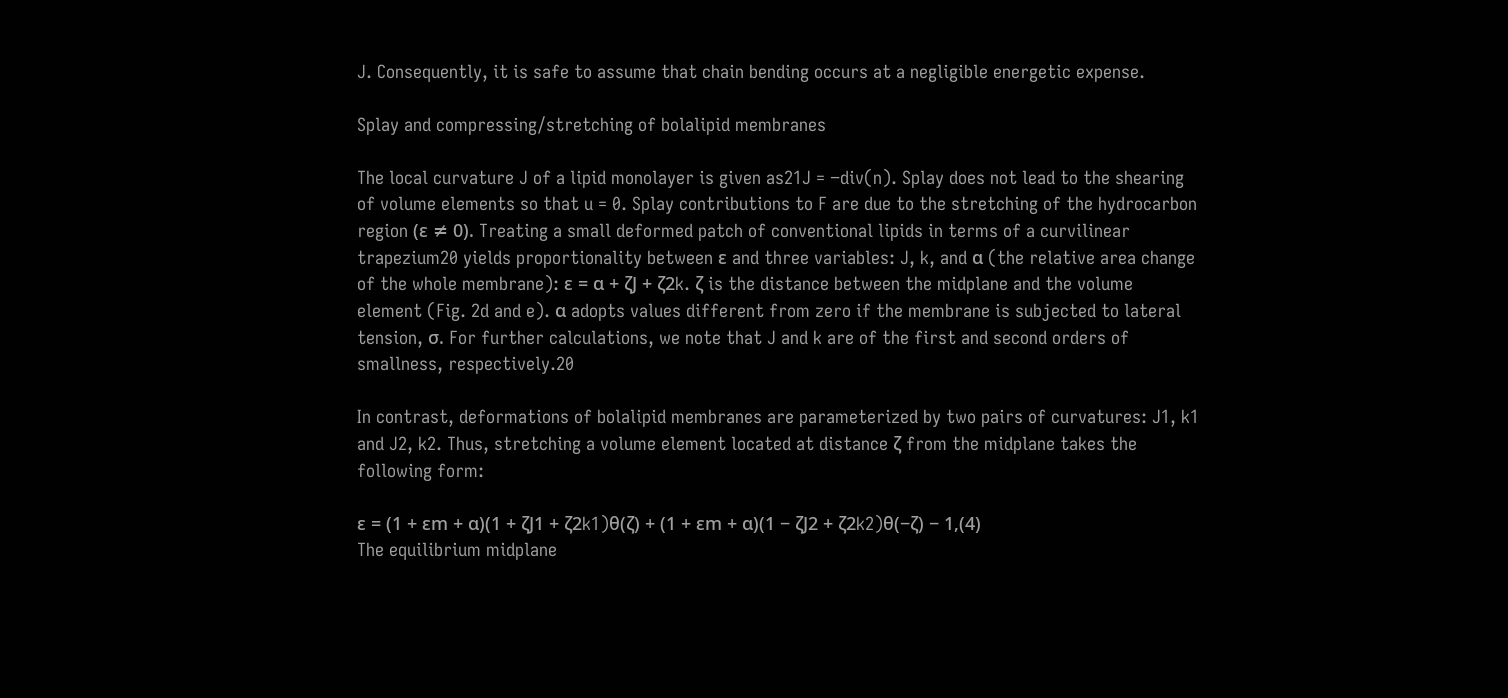J. Consequently, it is safe to assume that chain bending occurs at a negligible energetic expense.

Splay and compressing/stretching of bolalipid membranes

The local curvature J of a lipid monolayer is given as21J = −div(n). Splay does not lead to the shearing of volume elements so that u = 0. Splay contributions to F are due to the stretching of the hydrocarbon region (ε ≠ 0). Treating a small deformed patch of conventional lipids in terms of a curvilinear trapezium20 yields proportionality between ε and three variables: J, k, and α (the relative area change of the whole membrane): ε = α + ζJ + ζ2k. ζ is the distance between the midplane and the volume element (Fig. 2d and e). α adopts values different from zero if the membrane is subjected to lateral tension, σ. For further calculations, we note that J and k are of the first and second orders of smallness, respectively.20

In contrast, deformations of bolalipid membranes are parameterized by two pairs of curvatures: J1, k1 and J2, k2. Thus, stretching a volume element located at distance ζ from the midplane takes the following form:

ε = (1 + εm + α)(1 + ζJ1 + ζ2k1)θ(ζ) + (1 + εm + α)(1 − ζJ2 + ζ2k2)θ(−ζ) − 1,(4)
The equilibrium midplane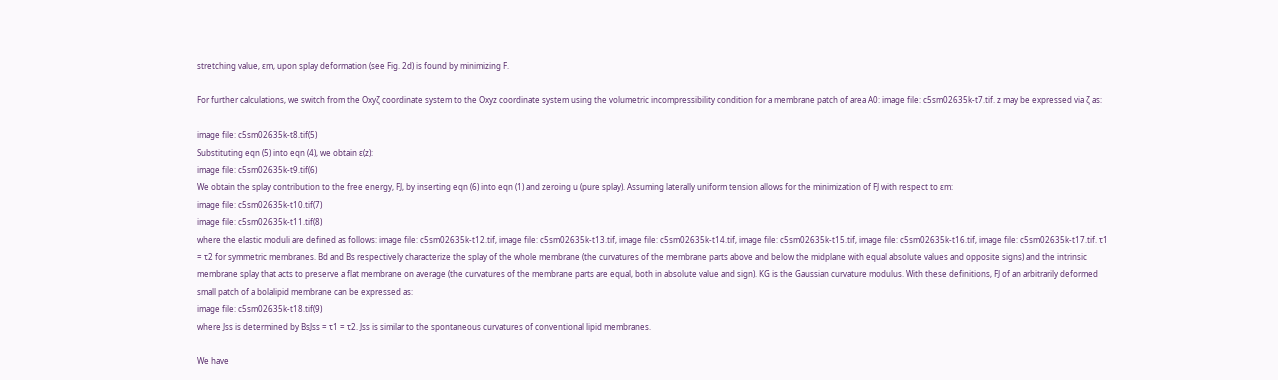stretching value, εm, upon splay deformation (see Fig. 2d) is found by minimizing F.

For further calculations, we switch from the Oxyζ coordinate system to the Oxyz coordinate system using the volumetric incompressibility condition for a membrane patch of area A0: image file: c5sm02635k-t7.tif. z may be expressed via ζ as:

image file: c5sm02635k-t8.tif(5)
Substituting eqn (5) into eqn (4), we obtain ε(z):
image file: c5sm02635k-t9.tif(6)
We obtain the splay contribution to the free energy, FJ, by inserting eqn (6) into eqn (1) and zeroing u (pure splay). Assuming laterally uniform tension allows for the minimization of FJ with respect to εm:
image file: c5sm02635k-t10.tif(7)
image file: c5sm02635k-t11.tif(8)
where the elastic moduli are defined as follows: image file: c5sm02635k-t12.tif, image file: c5sm02635k-t13.tif, image file: c5sm02635k-t14.tif, image file: c5sm02635k-t15.tif, image file: c5sm02635k-t16.tif, image file: c5sm02635k-t17.tif. τ1 = τ2 for symmetric membranes. Bd and Bs respectively characterize the splay of the whole membrane (the curvatures of the membrane parts above and below the midplane with equal absolute values and opposite signs) and the intrinsic membrane splay that acts to preserve a flat membrane on average (the curvatures of the membrane parts are equal, both in absolute value and sign). KG is the Gaussian curvature modulus. With these definitions, FJ of an arbitrarily deformed small patch of a bolalipid membrane can be expressed as:
image file: c5sm02635k-t18.tif(9)
where Jss is determined by BsJss = τ1 = τ2. Jss is similar to the spontaneous curvatures of conventional lipid membranes.

We have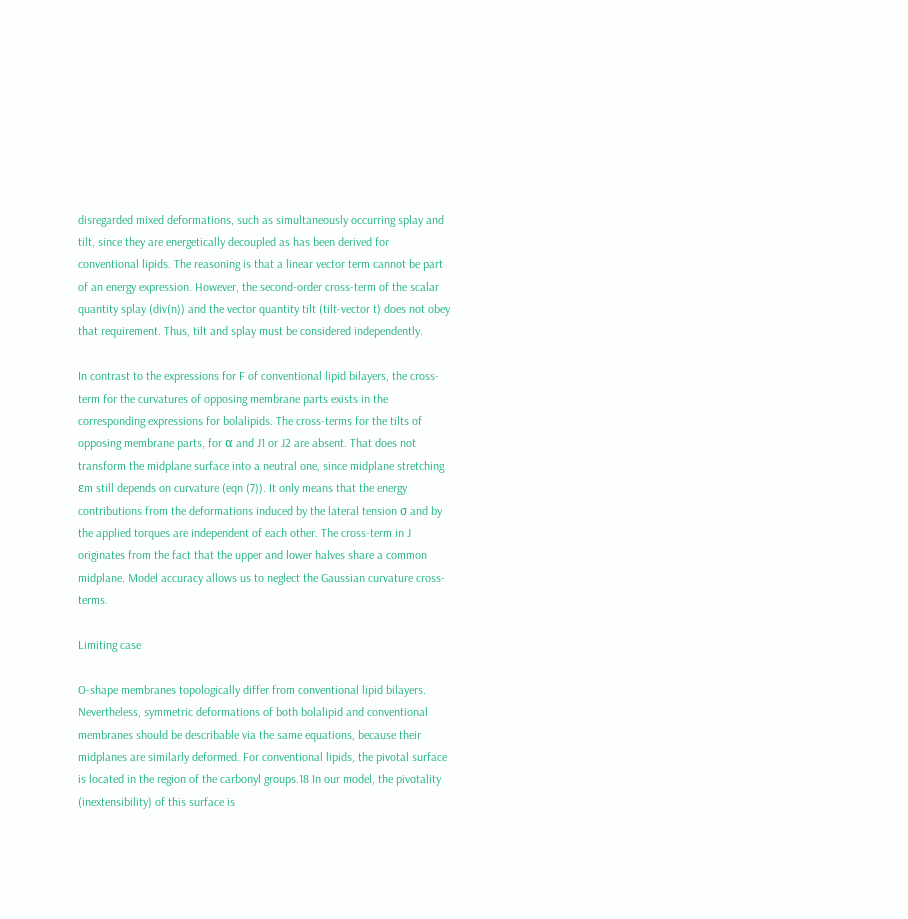disregarded mixed deformations, such as simultaneously occurring splay and tilt, since they are energetically decoupled as has been derived for conventional lipids. The reasoning is that a linear vector term cannot be part of an energy expression. However, the second-order cross-term of the scalar quantity splay (div(n)) and the vector quantity tilt (tilt-vector t) does not obey that requirement. Thus, tilt and splay must be considered independently.

In contrast to the expressions for F of conventional lipid bilayers, the cross-term for the curvatures of opposing membrane parts exists in the corresponding expressions for bolalipids. The cross-terms for the tilts of opposing membrane parts, for α and J1 or J2 are absent. That does not transform the midplane surface into a neutral one, since midplane stretching εm still depends on curvature (eqn (7)). It only means that the energy contributions from the deformations induced by the lateral tension σ and by the applied torques are independent of each other. The cross-term in J originates from the fact that the upper and lower halves share a common midplane. Model accuracy allows us to neglect the Gaussian curvature cross-terms.

Limiting case

O-shape membranes topologically differ from conventional lipid bilayers. Nevertheless, symmetric deformations of both bolalipid and conventional membranes should be describable via the same equations, because their midplanes are similarly deformed. For conventional lipids, the pivotal surface is located in the region of the carbonyl groups.18 In our model, the pivotality (inextensibility) of this surface is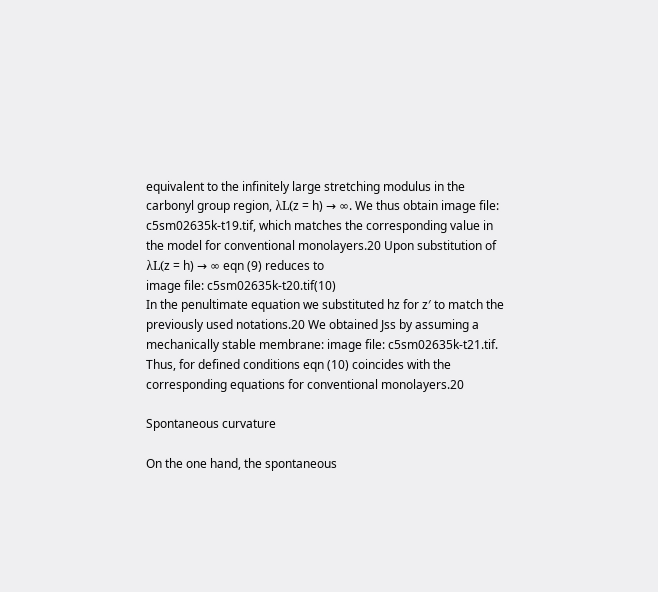equivalent to the infinitely large stretching modulus in the carbonyl group region, λL(z = h) → ∞. We thus obtain image file: c5sm02635k-t19.tif, which matches the corresponding value in the model for conventional monolayers.20 Upon substitution of λL(z = h) → ∞ eqn (9) reduces to
image file: c5sm02635k-t20.tif(10)
In the penultimate equation we substituted hz for z′ to match the previously used notations.20 We obtained Jss by assuming a mechanically stable membrane: image file: c5sm02635k-t21.tif. Thus, for defined conditions eqn (10) coincides with the corresponding equations for conventional monolayers.20

Spontaneous curvature

On the one hand, the spontaneous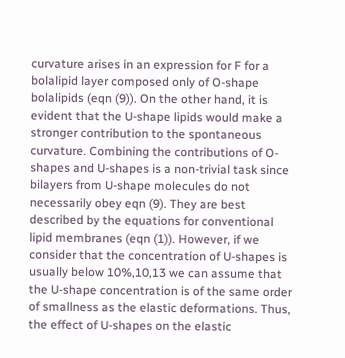curvature arises in an expression for F for a bolalipid layer composed only of O-shape bolalipids (eqn (9)). On the other hand, it is evident that the U-shape lipids would make a stronger contribution to the spontaneous curvature. Combining the contributions of O-shapes and U-shapes is a non-trivial task since bilayers from U-shape molecules do not necessarily obey eqn (9). They are best described by the equations for conventional lipid membranes (eqn (1)). However, if we consider that the concentration of U-shapes is usually below 10%,10,13 we can assume that the U-shape concentration is of the same order of smallness as the elastic deformations. Thus, the effect of U-shapes on the elastic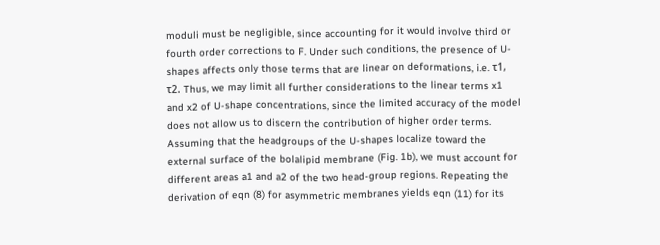moduli must be negligible, since accounting for it would involve third or fourth order corrections to F. Under such conditions, the presence of U-shapes affects only those terms that are linear on deformations, i.e. τ1, τ2. Thus, we may limit all further considerations to the linear terms x1 and x2 of U-shape concentrations, since the limited accuracy of the model does not allow us to discern the contribution of higher order terms. Assuming that the headgroups of the U-shapes localize toward the external surface of the bolalipid membrane (Fig. 1b), we must account for different areas a1 and a2 of the two head-group regions. Repeating the derivation of eqn (8) for asymmetric membranes yields eqn (11) for its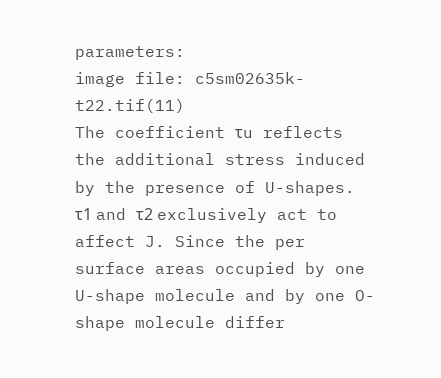parameters:
image file: c5sm02635k-t22.tif(11)
The coefficient τu reflects the additional stress induced by the presence of U-shapes. τ1 and τ2 exclusively act to affect J. Since the per surface areas occupied by one U-shape molecule and by one O-shape molecule differ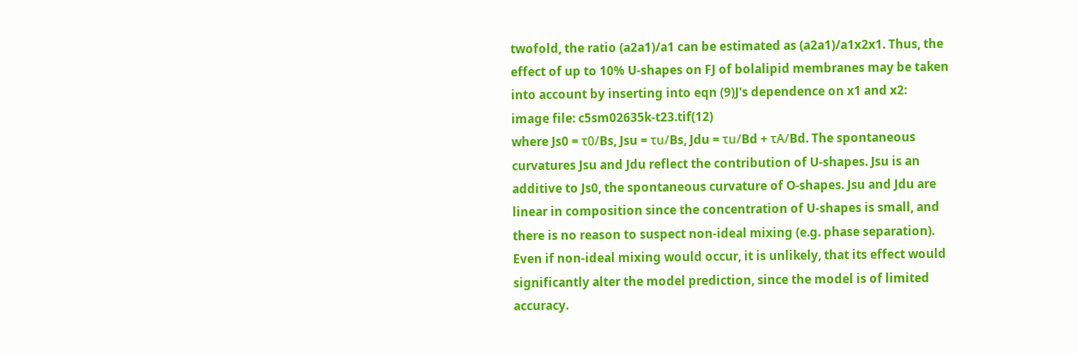twofold, the ratio (a2a1)/a1 can be estimated as (a2a1)/a1x2x1. Thus, the effect of up to 10% U-shapes on FJ of bolalipid membranes may be taken into account by inserting into eqn (9)J's dependence on x1 and x2:
image file: c5sm02635k-t23.tif(12)
where Js0 = τ0/Bs, Jsu = τu/Bs, Jdu = τu/Bd + τA/Bd. The spontaneous curvatures Jsu and Jdu reflect the contribution of U-shapes. Jsu is an additive to Js0, the spontaneous curvature of O-shapes. Jsu and Jdu are linear in composition since the concentration of U-shapes is small, and there is no reason to suspect non-ideal mixing (e.g. phase separation). Even if non-ideal mixing would occur, it is unlikely, that its effect would significantly alter the model prediction, since the model is of limited accuracy.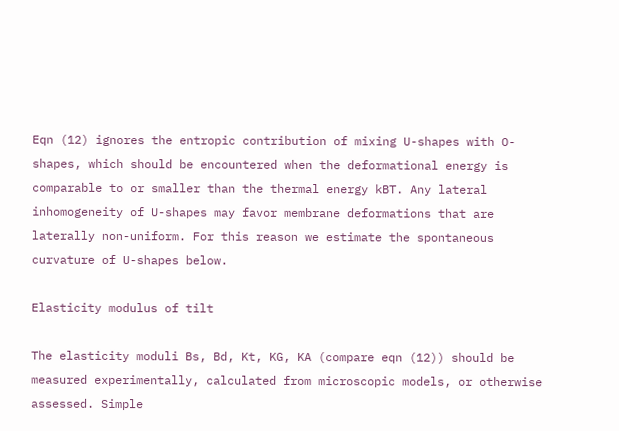Eqn (12) ignores the entropic contribution of mixing U-shapes with O-shapes, which should be encountered when the deformational energy is comparable to or smaller than the thermal energy kBT. Any lateral inhomogeneity of U-shapes may favor membrane deformations that are laterally non-uniform. For this reason we estimate the spontaneous curvature of U-shapes below.

Elasticity modulus of tilt

The elasticity moduli Bs, Bd, Kt, KG, KA (compare eqn (12)) should be measured experimentally, calculated from microscopic models, or otherwise assessed. Simple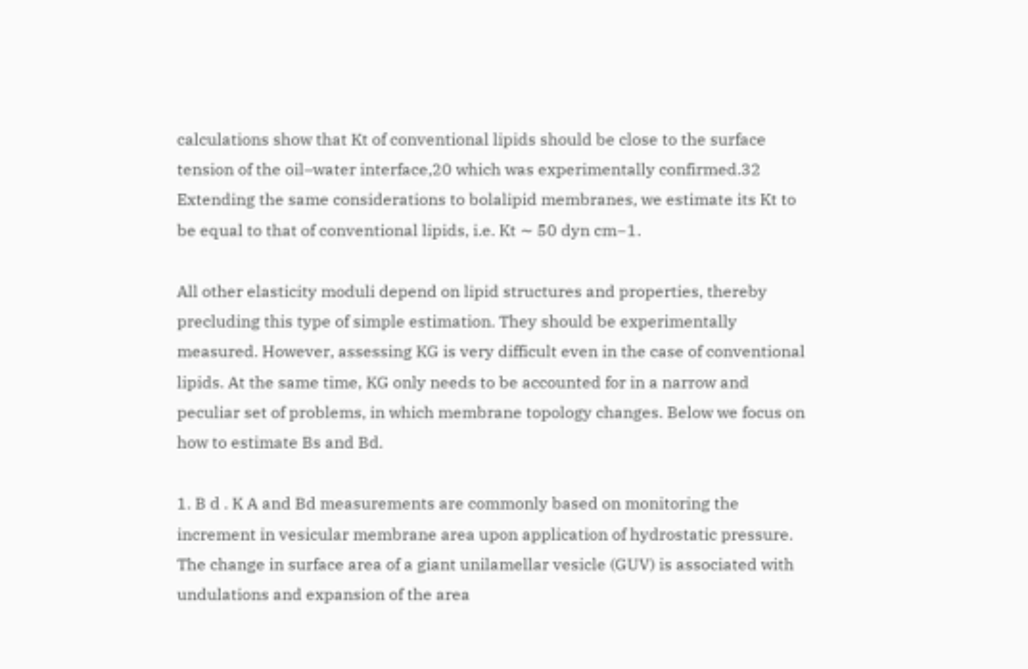calculations show that Kt of conventional lipids should be close to the surface tension of the oil–water interface,20 which was experimentally confirmed.32 Extending the same considerations to bolalipid membranes, we estimate its Kt to be equal to that of conventional lipids, i.e. Kt ∼ 50 dyn cm−1.

All other elasticity moduli depend on lipid structures and properties, thereby precluding this type of simple estimation. They should be experimentally measured. However, assessing KG is very difficult even in the case of conventional lipids. At the same time, KG only needs to be accounted for in a narrow and peculiar set of problems, in which membrane topology changes. Below we focus on how to estimate Bs and Bd.

1. B d . K A and Bd measurements are commonly based on monitoring the increment in vesicular membrane area upon application of hydrostatic pressure. The change in surface area of a giant unilamellar vesicle (GUV) is associated with undulations and expansion of the area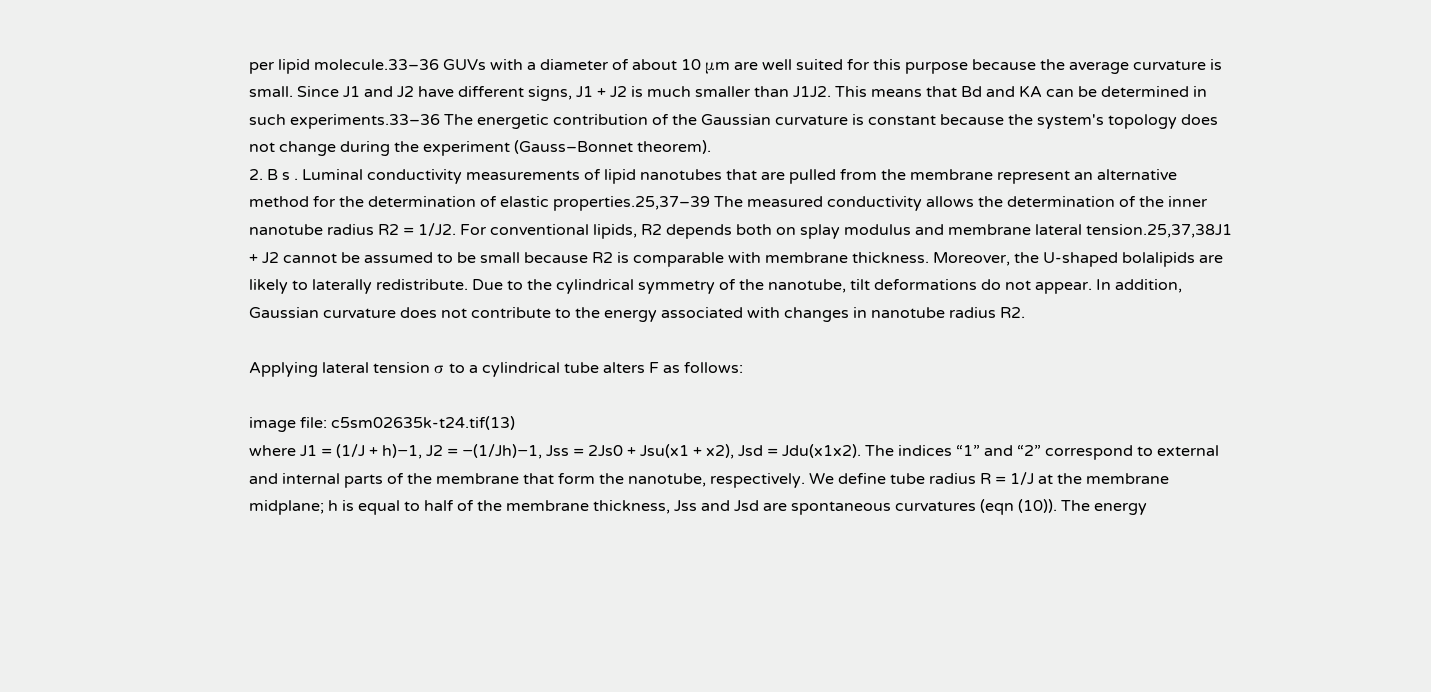per lipid molecule.33–36 GUVs with a diameter of about 10 μm are well suited for this purpose because the average curvature is small. Since J1 and J2 have different signs, J1 + J2 is much smaller than J1J2. This means that Bd and KA can be determined in such experiments.33–36 The energetic contribution of the Gaussian curvature is constant because the system's topology does not change during the experiment (Gauss–Bonnet theorem).
2. B s . Luminal conductivity measurements of lipid nanotubes that are pulled from the membrane represent an alternative method for the determination of elastic properties.25,37–39 The measured conductivity allows the determination of the inner nanotube radius R2 = 1/J2. For conventional lipids, R2 depends both on splay modulus and membrane lateral tension.25,37,38J1 + J2 cannot be assumed to be small because R2 is comparable with membrane thickness. Moreover, the U-shaped bolalipids are likely to laterally redistribute. Due to the cylindrical symmetry of the nanotube, tilt deformations do not appear. In addition, Gaussian curvature does not contribute to the energy associated with changes in nanotube radius R2.

Applying lateral tension σ to a cylindrical tube alters F as follows:

image file: c5sm02635k-t24.tif(13)
where J1 = (1/J + h)−1, J2 = −(1/Jh)−1, Jss = 2Js0 + Jsu(x1 + x2), Jsd = Jdu(x1x2). The indices “1” and “2” correspond to external and internal parts of the membrane that form the nanotube, respectively. We define tube radius R = 1/J at the membrane midplane; h is equal to half of the membrane thickness, Jss and Jsd are spontaneous curvatures (eqn (10)). The energy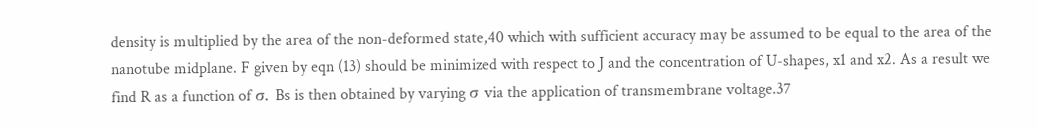density is multiplied by the area of the non-deformed state,40 which with sufficient accuracy may be assumed to be equal to the area of the nanotube midplane. F given by eqn (13) should be minimized with respect to J and the concentration of U-shapes, x1 and x2. As a result we find R as a function of σ. Bs is then obtained by varying σ via the application of transmembrane voltage.37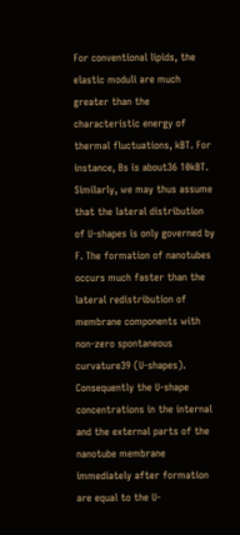For conventional lipids, the elastic moduli are much greater than the characteristic energy of thermal fluctuations, kBT. For instance, Bs is about36 10kBT. Similarly, we may thus assume that the lateral distribution of U-shapes is only governed by F. The formation of nanotubes occurs much faster than the lateral redistribution of membrane components with non-zero spontaneous curvature39 (U-shapes). Consequently the U-shape concentrations in the internal and the external parts of the nanotube membrane immediately after formation are equal to the U-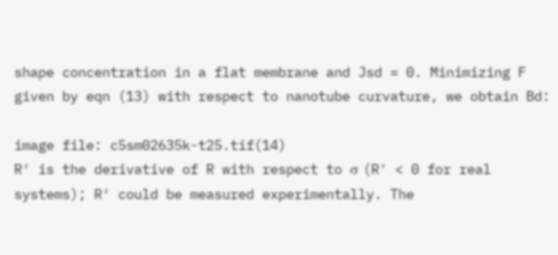shape concentration in a flat membrane and Jsd = 0. Minimizing F given by eqn (13) with respect to nanotube curvature, we obtain Bd:

image file: c5sm02635k-t25.tif(14)
R′ is the derivative of R with respect to σ (R' < 0 for real systems); R′ could be measured experimentally. The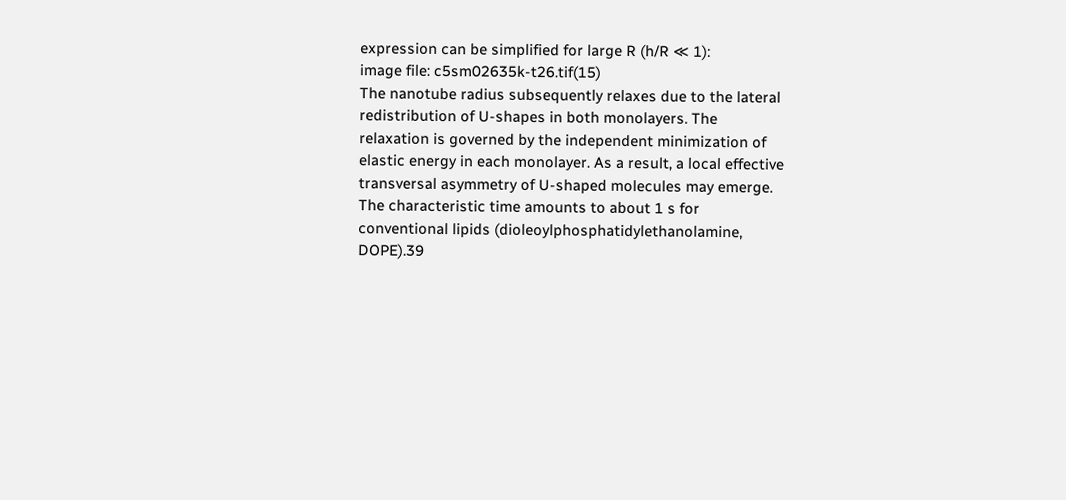expression can be simplified for large R (h/R ≪ 1):
image file: c5sm02635k-t26.tif(15)
The nanotube radius subsequently relaxes due to the lateral redistribution of U-shapes in both monolayers. The relaxation is governed by the independent minimization of elastic energy in each monolayer. As a result, a local effective transversal asymmetry of U-shaped molecules may emerge. The characteristic time amounts to about 1 s for conventional lipids (dioleoylphosphatidylethanolamine, DOPE).39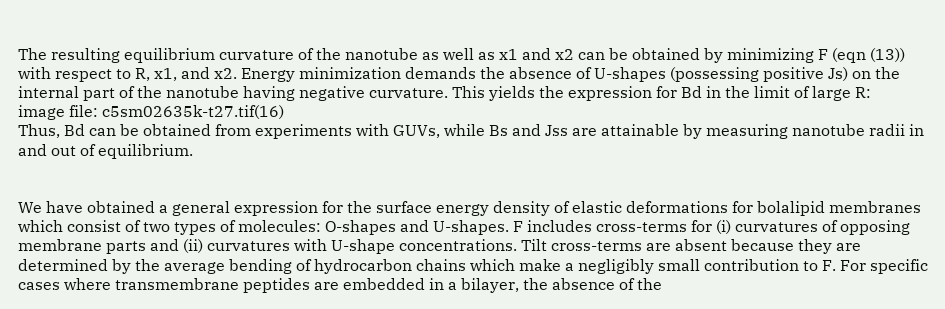The resulting equilibrium curvature of the nanotube as well as x1 and x2 can be obtained by minimizing F (eqn (13)) with respect to R, x1, and x2. Energy minimization demands the absence of U-shapes (possessing positive Js) on the internal part of the nanotube having negative curvature. This yields the expression for Bd in the limit of large R:
image file: c5sm02635k-t27.tif(16)
Thus, Bd can be obtained from experiments with GUVs, while Bs and Jss are attainable by measuring nanotube radii in and out of equilibrium.


We have obtained a general expression for the surface energy density of elastic deformations for bolalipid membranes which consist of two types of molecules: O-shapes and U-shapes. F includes cross-terms for (i) curvatures of opposing membrane parts and (ii) curvatures with U-shape concentrations. Tilt cross-terms are absent because they are determined by the average bending of hydrocarbon chains which make a negligibly small contribution to F. For specific cases where transmembrane peptides are embedded in a bilayer, the absence of the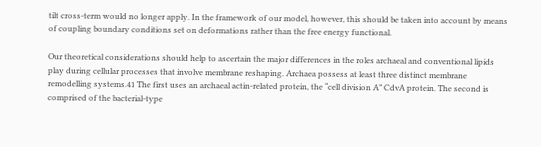tilt cross-term would no longer apply. In the framework of our model, however, this should be taken into account by means of coupling boundary conditions set on deformations rather than the free energy functional.

Our theoretical considerations should help to ascertain the major differences in the roles archaeal and conventional lipids play during cellular processes that involve membrane reshaping. Archaea possess at least three distinct membrane remodelling systems.41 The first uses an archaeal actin-related protein, the “cell division A” CdvA protein. The second is comprised of the bacterial-type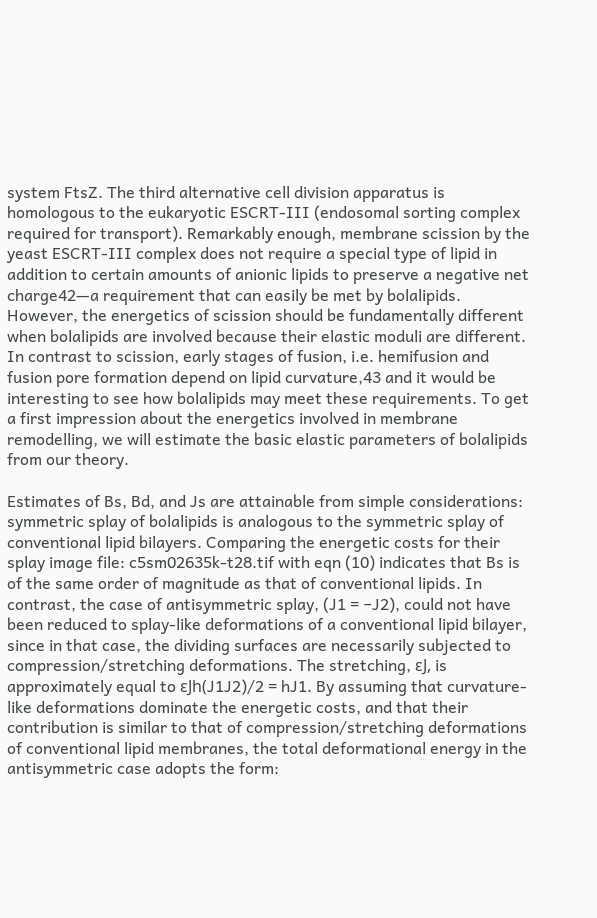system FtsZ. The third alternative cell division apparatus is homologous to the eukaryotic ESCRT-III (endosomal sorting complex required for transport). Remarkably enough, membrane scission by the yeast ESCRT-III complex does not require a special type of lipid in addition to certain amounts of anionic lipids to preserve a negative net charge42—a requirement that can easily be met by bolalipids. However, the energetics of scission should be fundamentally different when bolalipids are involved because their elastic moduli are different. In contrast to scission, early stages of fusion, i.e. hemifusion and fusion pore formation depend on lipid curvature,43 and it would be interesting to see how bolalipids may meet these requirements. To get a first impression about the energetics involved in membrane remodelling, we will estimate the basic elastic parameters of bolalipids from our theory.

Estimates of Bs, Bd, and Js are attainable from simple considerations: symmetric splay of bolalipids is analogous to the symmetric splay of conventional lipid bilayers. Comparing the energetic costs for their splay image file: c5sm02635k-t28.tif with eqn (10) indicates that Bs is of the same order of magnitude as that of conventional lipids. In contrast, the case of antisymmetric splay, (J1 = −J2), could not have been reduced to splay-like deformations of a conventional lipid bilayer, since in that case, the dividing surfaces are necessarily subjected to compression/stretching deformations. The stretching, εJ, is approximately equal to εJh(J1J2)/2 = hJ1. By assuming that curvature-like deformations dominate the energetic costs, and that their contribution is similar to that of compression/stretching deformations of conventional lipid membranes, the total deformational energy in the antisymmetric case adopts the form: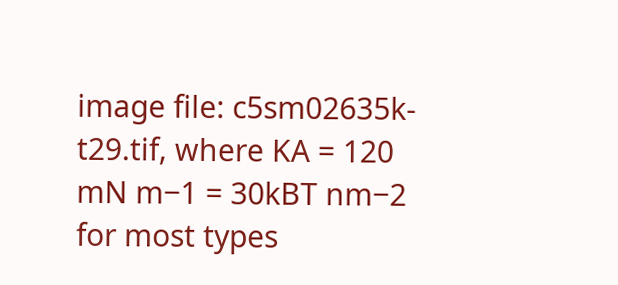image file: c5sm02635k-t29.tif, where KA = 120 mN m−1 = 30kBT nm−2 for most types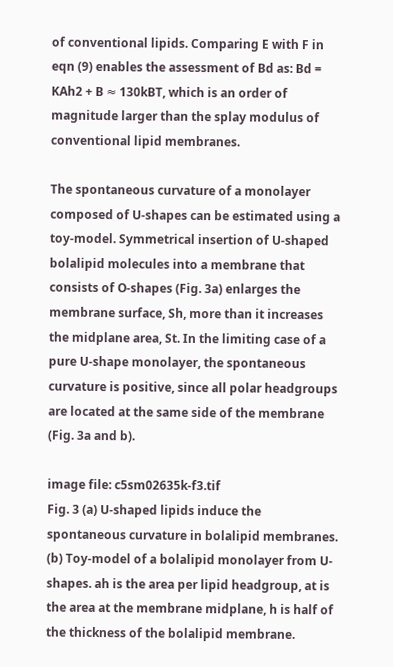of conventional lipids. Comparing E with F in eqn (9) enables the assessment of Bd as: Bd = KAh2 + B ≈ 130kBT, which is an order of magnitude larger than the splay modulus of conventional lipid membranes.

The spontaneous curvature of a monolayer composed of U-shapes can be estimated using a toy-model. Symmetrical insertion of U-shaped bolalipid molecules into a membrane that consists of O-shapes (Fig. 3a) enlarges the membrane surface, Sh, more than it increases the midplane area, St. In the limiting case of a pure U-shape monolayer, the spontaneous curvature is positive, since all polar headgroups are located at the same side of the membrane (Fig. 3a and b).

image file: c5sm02635k-f3.tif
Fig. 3 (a) U-shaped lipids induce the spontaneous curvature in bolalipid membranes. (b) Toy-model of a bolalipid monolayer from U-shapes. ah is the area per lipid headgroup, at is the area at the membrane midplane, h is half of the thickness of the bolalipid membrane.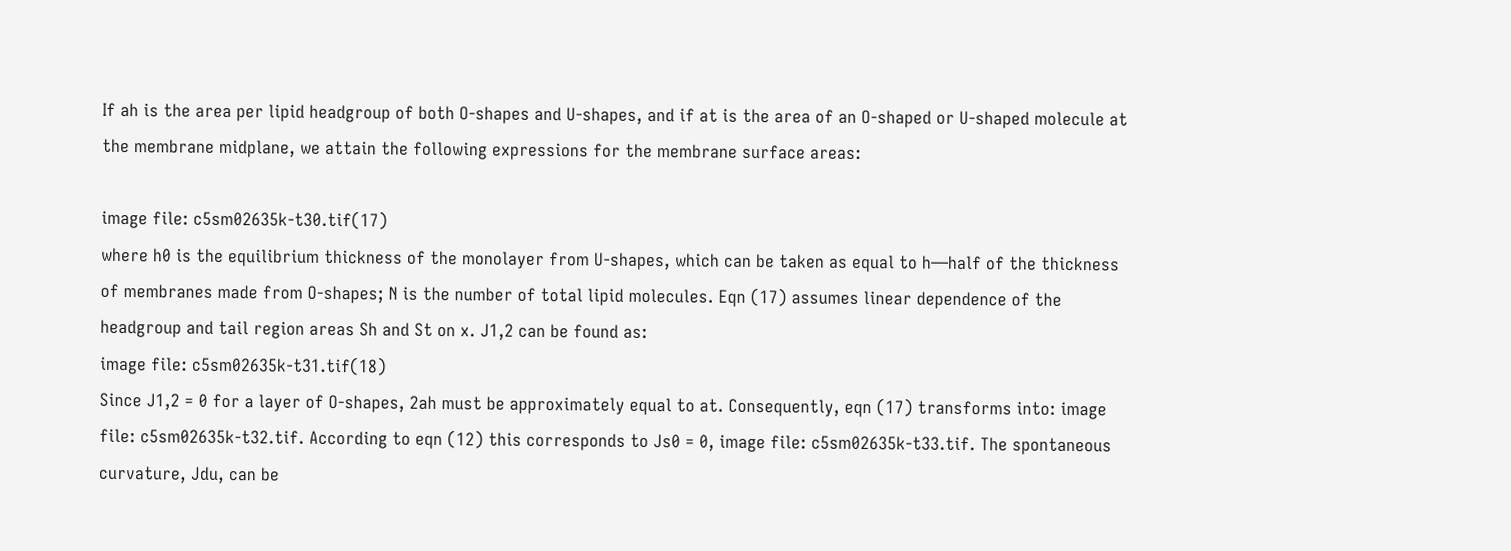If ah is the area per lipid headgroup of both O-shapes and U-shapes, and if at is the area of an O-shaped or U-shaped molecule at the membrane midplane, we attain the following expressions for the membrane surface areas:

image file: c5sm02635k-t30.tif(17)
where h0 is the equilibrium thickness of the monolayer from U-shapes, which can be taken as equal to h—half of the thickness of membranes made from O-shapes; N is the number of total lipid molecules. Eqn (17) assumes linear dependence of the headgroup and tail region areas Sh and St on x. J1,2 can be found as:
image file: c5sm02635k-t31.tif(18)
Since J1,2 = 0 for a layer of O-shapes, 2ah must be approximately equal to at. Consequently, eqn (17) transforms into: image file: c5sm02635k-t32.tif. According to eqn (12) this corresponds to Js0 = 0, image file: c5sm02635k-t33.tif. The spontaneous curvature, Jdu, can be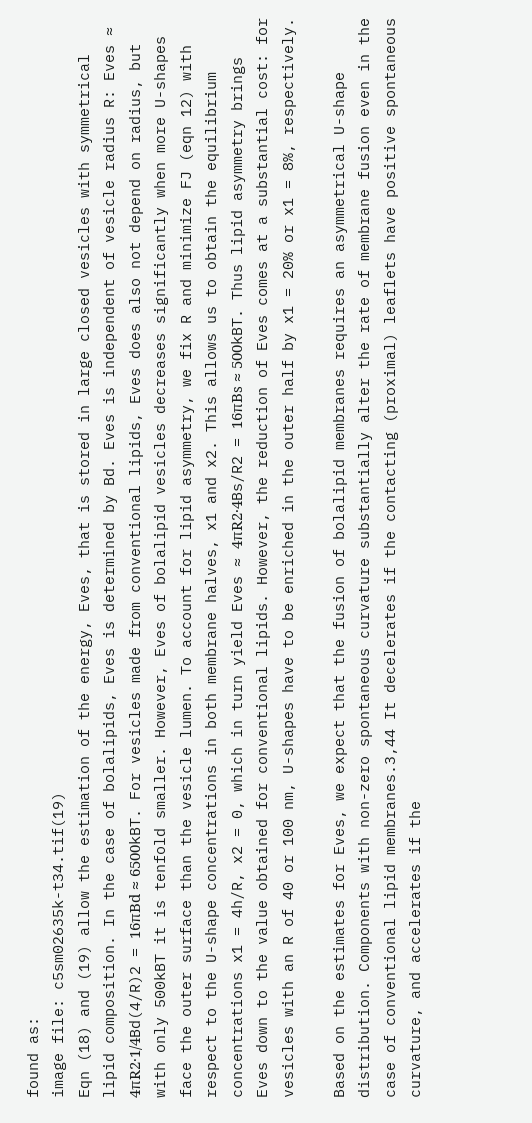found as:
image file: c5sm02635k-t34.tif(19)
Eqn (18) and (19) allow the estimation of the energy, Eves, that is stored in large closed vesicles with symmetrical lipid composition. In the case of bolalipids, Eves is determined by Bd. Eves is independent of vesicle radius R: Eves ≈ 4πR2·1/4Bd(4/R)2 = 16πBd ≈ 6500kBT. For vesicles made from conventional lipids, Eves does also not depend on radius, but with only 500kBT it is tenfold smaller. However, Eves of bolalipid vesicles decreases significantly when more U-shapes face the outer surface than the vesicle lumen. To account for lipid asymmetry, we fix R and minimize FJ (eqn 12) with respect to the U-shape concentrations in both membrane halves, x1 and x2. This allows us to obtain the equilibrium concentrations x1 = 4h/R, x2 = 0, which in turn yield Eves ≈ 4πR2·4Bs/R2 = 16πBs ≈ 500kBT. Thus lipid asymmetry brings Eves down to the value obtained for conventional lipids. However, the reduction of Eves comes at a substantial cost: for vesicles with an R of 40 or 100 nm, U-shapes have to be enriched in the outer half by x1 = 20% or x1 = 8%, respectively.

Based on the estimates for Eves, we expect that the fusion of bolalipid membranes requires an asymmetrical U-shape distribution. Components with non-zero spontaneous curvature substantially alter the rate of membrane fusion even in the case of conventional lipid membranes.3,44 It decelerates if the contacting (proximal) leaflets have positive spontaneous curvature, and accelerates if the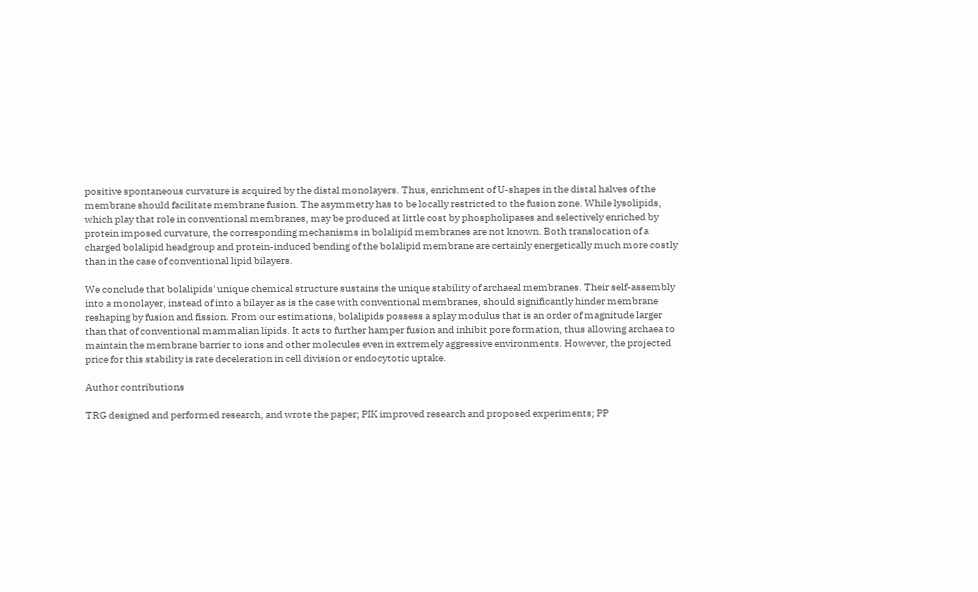positive spontaneous curvature is acquired by the distal monolayers. Thus, enrichment of U-shapes in the distal halves of the membrane should facilitate membrane fusion. The asymmetry has to be locally restricted to the fusion zone. While lysolipids, which play that role in conventional membranes, may be produced at little cost by phospholipases and selectively enriched by protein imposed curvature, the corresponding mechanisms in bolalipid membranes are not known. Both translocation of a charged bolalipid headgroup and protein-induced bending of the bolalipid membrane are certainly energetically much more costly than in the case of conventional lipid bilayers.

We conclude that bolalipids' unique chemical structure sustains the unique stability of archaeal membranes. Their self-assembly into a monolayer, instead of into a bilayer as is the case with conventional membranes, should significantly hinder membrane reshaping by fusion and fission. From our estimations, bolalipids possess a splay modulus that is an order of magnitude larger than that of conventional mammalian lipids. It acts to further hamper fusion and inhibit pore formation, thus allowing archaea to maintain the membrane barrier to ions and other molecules even in extremely aggressive environments. However, the projected price for this stability is rate deceleration in cell division or endocytotic uptake.

Author contributions

TRG designed and performed research, and wrote the paper; PIK improved research and proposed experiments; PP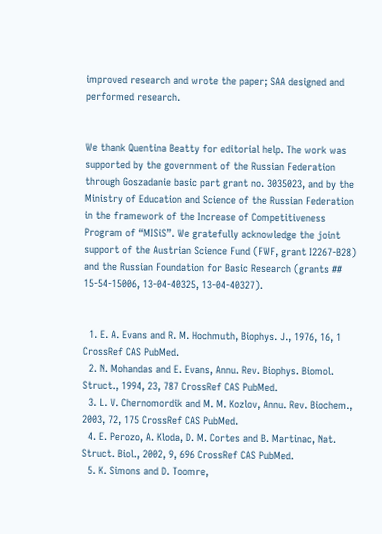improved research and wrote the paper; SAA designed and performed research.


We thank Quentina Beatty for editorial help. The work was supported by the government of the Russian Federation through Goszadanie basic part grant no. 3035023, and by the Ministry of Education and Science of the Russian Federation in the framework of the Increase of Competitiveness Program of “MISiS”. We gratefully acknowledge the joint support of the Austrian Science Fund (FWF, grant I2267-B28) and the Russian Foundation for Basic Research (grants ## 15-54-15006, 13-04-40325, 13-04-40327).


  1. E. A. Evans and R. M. Hochmuth, Biophys. J., 1976, 16, 1 CrossRef CAS PubMed.
  2. N. Mohandas and E. Evans, Annu. Rev. Biophys. Biomol. Struct., 1994, 23, 787 CrossRef CAS PubMed.
  3. L. V. Chernomordik and M. M. Kozlov, Annu. Rev. Biochem., 2003, 72, 175 CrossRef CAS PubMed.
  4. E. Perozo, A. Kloda, D. M. Cortes and B. Martinac, Nat. Struct. Biol., 2002, 9, 696 CrossRef CAS PubMed.
  5. K. Simons and D. Toomre,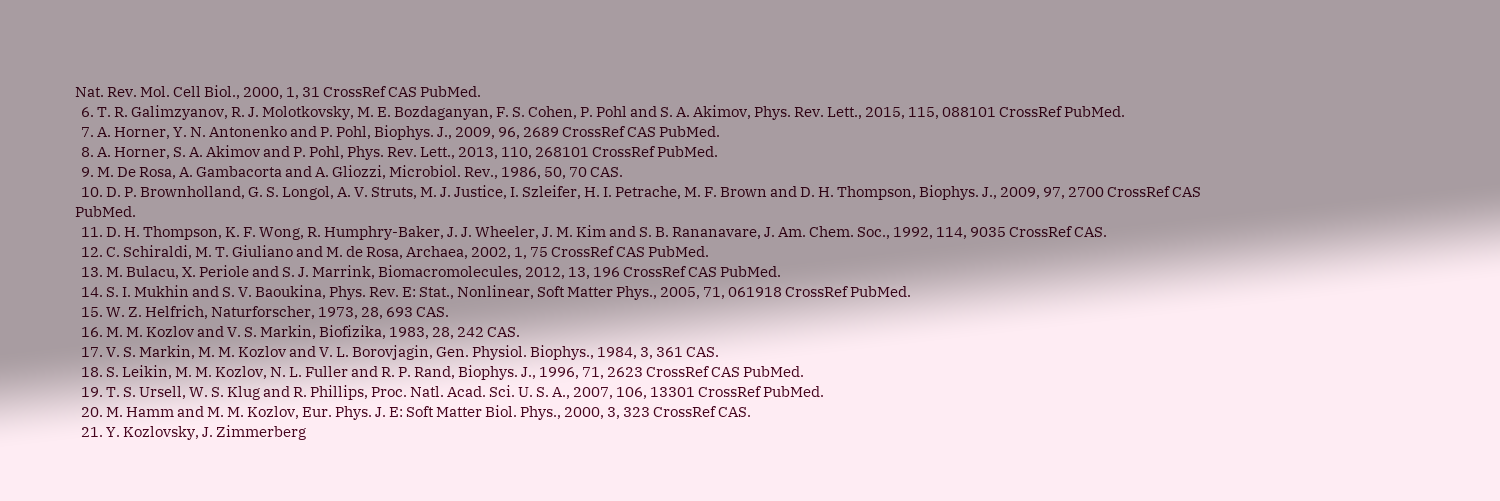Nat. Rev. Mol. Cell Biol., 2000, 1, 31 CrossRef CAS PubMed.
  6. T. R. Galimzyanov, R. J. Molotkovsky, M. E. Bozdaganyan, F. S. Cohen, P. Pohl and S. A. Akimov, Phys. Rev. Lett., 2015, 115, 088101 CrossRef PubMed.
  7. A. Horner, Y. N. Antonenko and P. Pohl, Biophys. J., 2009, 96, 2689 CrossRef CAS PubMed.
  8. A. Horner, S. A. Akimov and P. Pohl, Phys. Rev. Lett., 2013, 110, 268101 CrossRef PubMed.
  9. M. De Rosa, A. Gambacorta and A. Gliozzi, Microbiol. Rev., 1986, 50, 70 CAS.
  10. D. P. Brownholland, G. S. Longol, A. V. Struts, M. J. Justice, I. Szleifer, H. I. Petrache, M. F. Brown and D. H. Thompson, Biophys. J., 2009, 97, 2700 CrossRef CAS PubMed.
  11. D. H. Thompson, K. F. Wong, R. Humphry-Baker, J. J. Wheeler, J. M. Kim and S. B. Rananavare, J. Am. Chem. Soc., 1992, 114, 9035 CrossRef CAS.
  12. C. Schiraldi, M. T. Giuliano and M. de Rosa, Archaea, 2002, 1, 75 CrossRef CAS PubMed.
  13. M. Bulacu, X. Periole and S. J. Marrink, Biomacromolecules, 2012, 13, 196 CrossRef CAS PubMed.
  14. S. I. Mukhin and S. V. Baoukina, Phys. Rev. E: Stat., Nonlinear, Soft Matter Phys., 2005, 71, 061918 CrossRef PubMed.
  15. W. Z. Helfrich, Naturforscher, 1973, 28, 693 CAS.
  16. M. M. Kozlov and V. S. Markin, Biofizika, 1983, 28, 242 CAS.
  17. V. S. Markin, M. M. Kozlov and V. L. Borovjagin, Gen. Physiol. Biophys., 1984, 3, 361 CAS.
  18. S. Leikin, M. M. Kozlov, N. L. Fuller and R. P. Rand, Biophys. J., 1996, 71, 2623 CrossRef CAS PubMed.
  19. T. S. Ursell, W. S. Klug and R. Phillips, Proc. Natl. Acad. Sci. U. S. A., 2007, 106, 13301 CrossRef PubMed.
  20. M. Hamm and M. M. Kozlov, Eur. Phys. J. E: Soft Matter Biol. Phys., 2000, 3, 323 CrossRef CAS.
  21. Y. Kozlovsky, J. Zimmerberg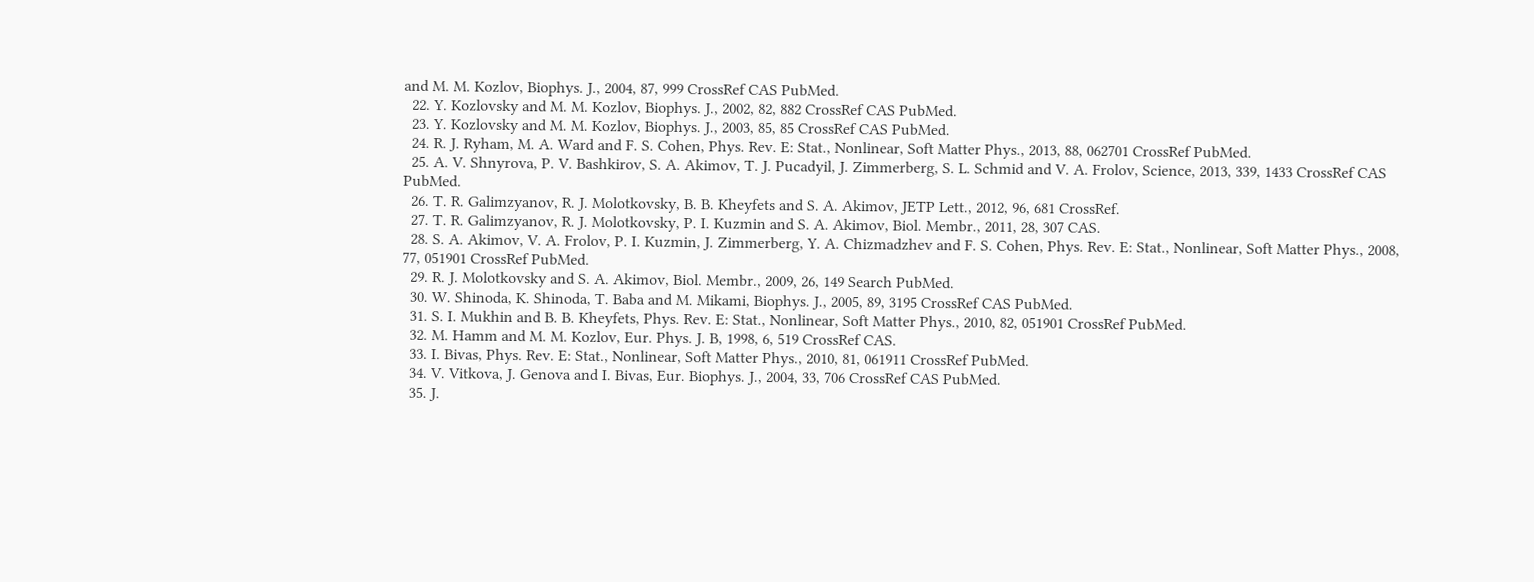and M. M. Kozlov, Biophys. J., 2004, 87, 999 CrossRef CAS PubMed.
  22. Y. Kozlovsky and M. M. Kozlov, Biophys. J., 2002, 82, 882 CrossRef CAS PubMed.
  23. Y. Kozlovsky and M. M. Kozlov, Biophys. J., 2003, 85, 85 CrossRef CAS PubMed.
  24. R. J. Ryham, M. A. Ward and F. S. Cohen, Phys. Rev. E: Stat., Nonlinear, Soft Matter Phys., 2013, 88, 062701 CrossRef PubMed.
  25. A. V. Shnyrova, P. V. Bashkirov, S. A. Akimov, T. J. Pucadyil, J. Zimmerberg, S. L. Schmid and V. A. Frolov, Science, 2013, 339, 1433 CrossRef CAS PubMed.
  26. T. R. Galimzyanov, R. J. Molotkovsky, B. B. Kheyfets and S. A. Akimov, JETP Lett., 2012, 96, 681 CrossRef.
  27. T. R. Galimzyanov, R. J. Molotkovsky, P. I. Kuzmin and S. A. Akimov, Biol. Membr., 2011, 28, 307 CAS.
  28. S. A. Akimov, V. A. Frolov, P. I. Kuzmin, J. Zimmerberg, Y. A. Chizmadzhev and F. S. Cohen, Phys. Rev. E: Stat., Nonlinear, Soft Matter Phys., 2008, 77, 051901 CrossRef PubMed.
  29. R. J. Molotkovsky and S. A. Akimov, Biol. Membr., 2009, 26, 149 Search PubMed.
  30. W. Shinoda, K. Shinoda, T. Baba and M. Mikami, Biophys. J., 2005, 89, 3195 CrossRef CAS PubMed.
  31. S. I. Mukhin and B. B. Kheyfets, Phys. Rev. E: Stat., Nonlinear, Soft Matter Phys., 2010, 82, 051901 CrossRef PubMed.
  32. M. Hamm and M. M. Kozlov, Eur. Phys. J. B, 1998, 6, 519 CrossRef CAS.
  33. I. Bivas, Phys. Rev. E: Stat., Nonlinear, Soft Matter Phys., 2010, 81, 061911 CrossRef PubMed.
  34. V. Vitkova, J. Genova and I. Bivas, Eur. Biophys. J., 2004, 33, 706 CrossRef CAS PubMed.
  35. J.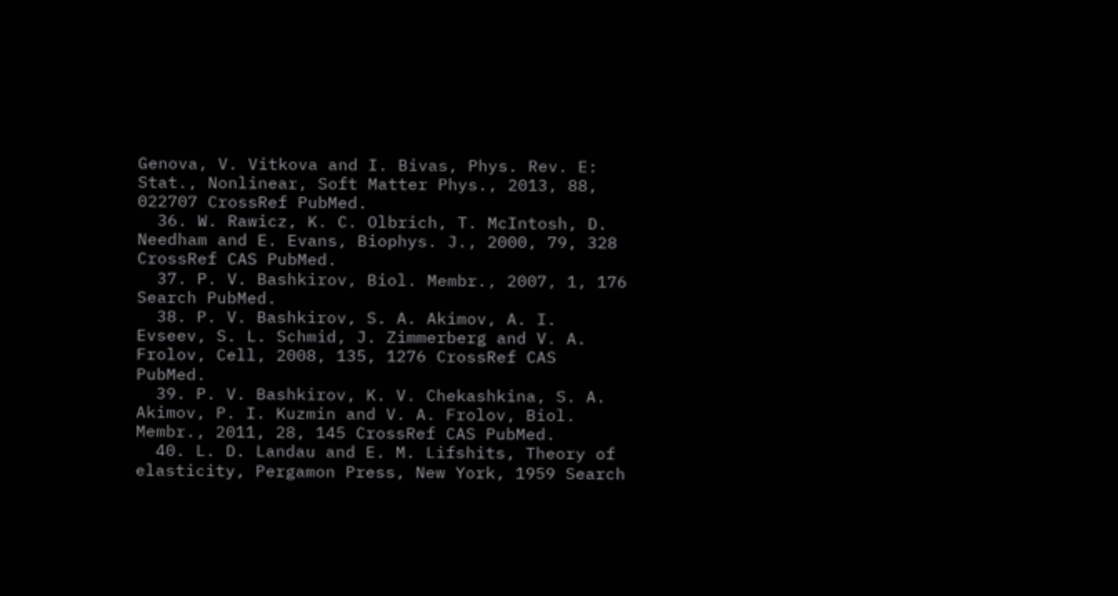Genova, V. Vitkova and I. Bivas, Phys. Rev. E: Stat., Nonlinear, Soft Matter Phys., 2013, 88, 022707 CrossRef PubMed.
  36. W. Rawicz, K. C. Olbrich, T. McIntosh, D. Needham and E. Evans, Biophys. J., 2000, 79, 328 CrossRef CAS PubMed.
  37. P. V. Bashkirov, Biol. Membr., 2007, 1, 176 Search PubMed.
  38. P. V. Bashkirov, S. A. Akimov, A. I. Evseev, S. L. Schmid, J. Zimmerberg and V. A. Frolov, Cell, 2008, 135, 1276 CrossRef CAS PubMed.
  39. P. V. Bashkirov, K. V. Chekashkina, S. A. Akimov, P. I. Kuzmin and V. A. Frolov, Biol. Membr., 2011, 28, 145 CrossRef CAS PubMed.
  40. L. D. Landau and E. M. Lifshits, Theory of elasticity, Pergamon Press, New York, 1959 Search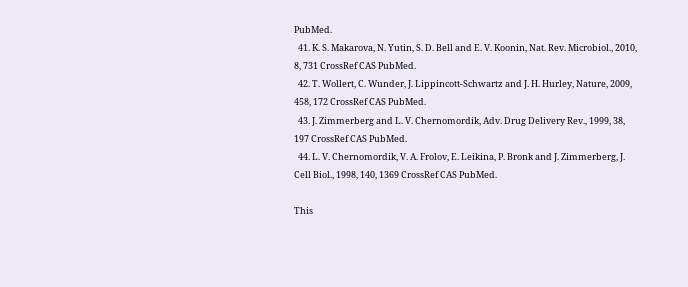PubMed.
  41. K. S. Makarova, N. Yutin, S. D. Bell and E. V. Koonin, Nat. Rev. Microbiol., 2010, 8, 731 CrossRef CAS PubMed.
  42. T. Wollert, C. Wunder, J. Lippincott-Schwartz and J. H. Hurley, Nature, 2009, 458, 172 CrossRef CAS PubMed.
  43. J. Zimmerberg and L. V. Chernomordik, Adv. Drug Delivery Rev., 1999, 38, 197 CrossRef CAS PubMed.
  44. L. V. Chernomordik, V. A. Frolov, E. Leikina, P. Bronk and J. Zimmerberg, J. Cell Biol., 1998, 140, 1369 CrossRef CAS PubMed.

This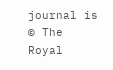journal is © The Royal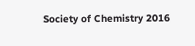Society of Chemistry 2016